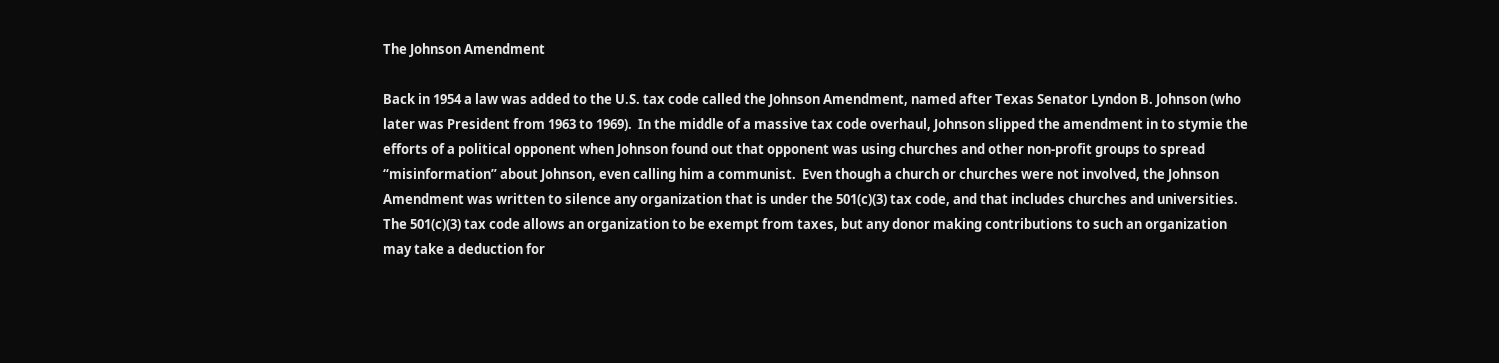The Johnson Amendment

Back in 1954 a law was added to the U.S. tax code called the Johnson Amendment, named after Texas Senator Lyndon B. Johnson (who later was President from 1963 to 1969).  In the middle of a massive tax code overhaul, Johnson slipped the amendment in to stymie the efforts of a political opponent when Johnson found out that opponent was using churches and other non-profit groups to spread “misinformation” about Johnson, even calling him a communist.  Even though a church or churches were not involved, the Johnson Amendment was written to silence any organization that is under the 501(c)(3) tax code, and that includes churches and universities.  The 501(c)(3) tax code allows an organization to be exempt from taxes, but any donor making contributions to such an organization may take a deduction for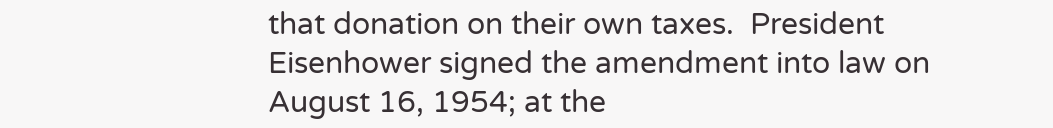that donation on their own taxes.  President Eisenhower signed the amendment into law on August 16, 1954; at the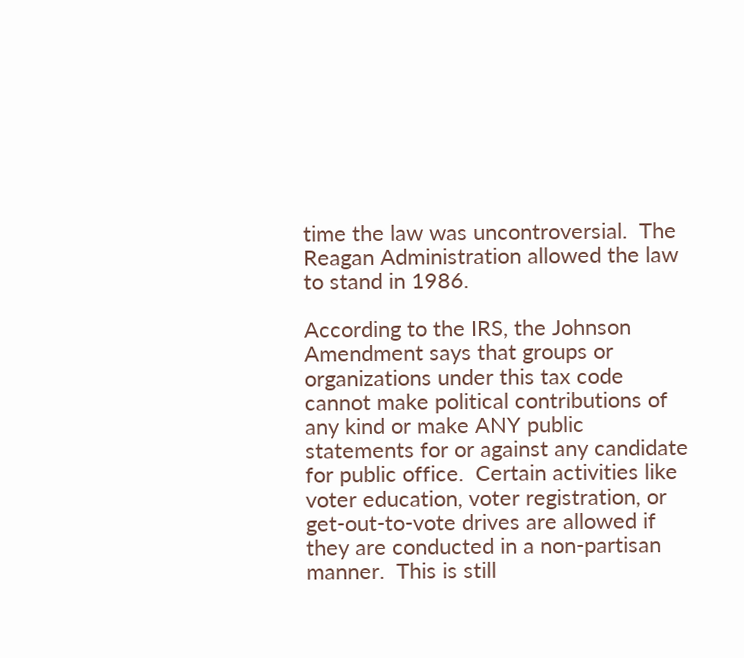time the law was uncontroversial.  The Reagan Administration allowed the law to stand in 1986.

According to the IRS, the Johnson Amendment says that groups or organizations under this tax code cannot make political contributions of any kind or make ANY public statements for or against any candidate for public office.  Certain activities like voter education, voter registration, or get-out-to-vote drives are allowed if they are conducted in a non-partisan manner.  This is still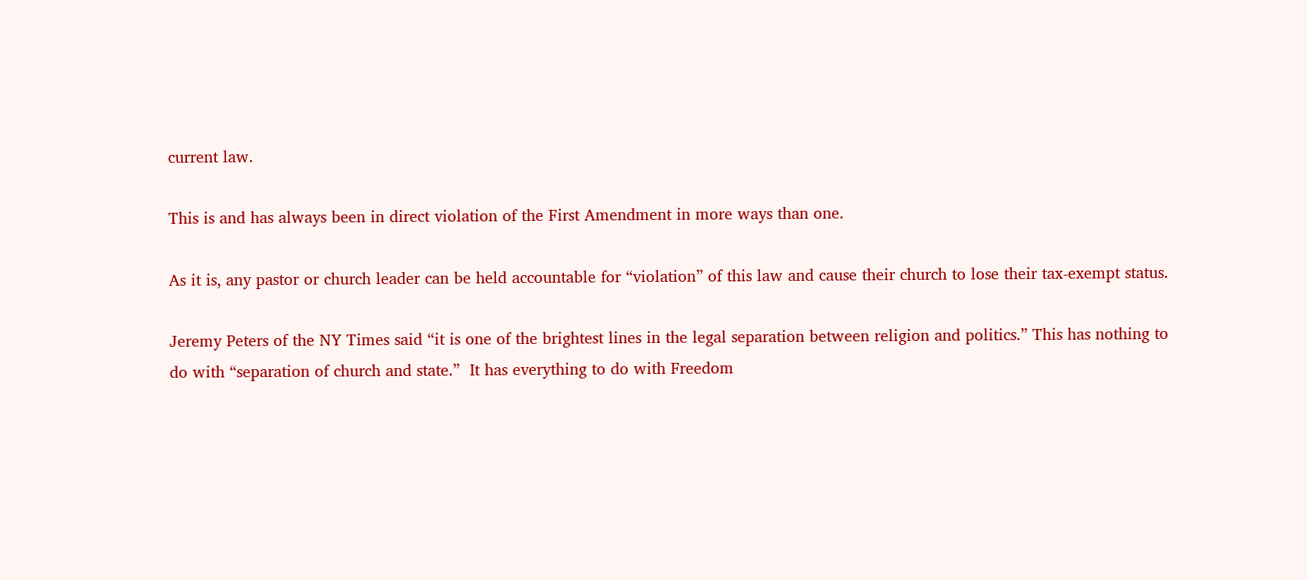current law.

This is and has always been in direct violation of the First Amendment in more ways than one.

As it is, any pastor or church leader can be held accountable for “violation” of this law and cause their church to lose their tax-exempt status.

Jeremy Peters of the NY Times said “it is one of the brightest lines in the legal separation between religion and politics.” This has nothing to do with “separation of church and state.”  It has everything to do with Freedom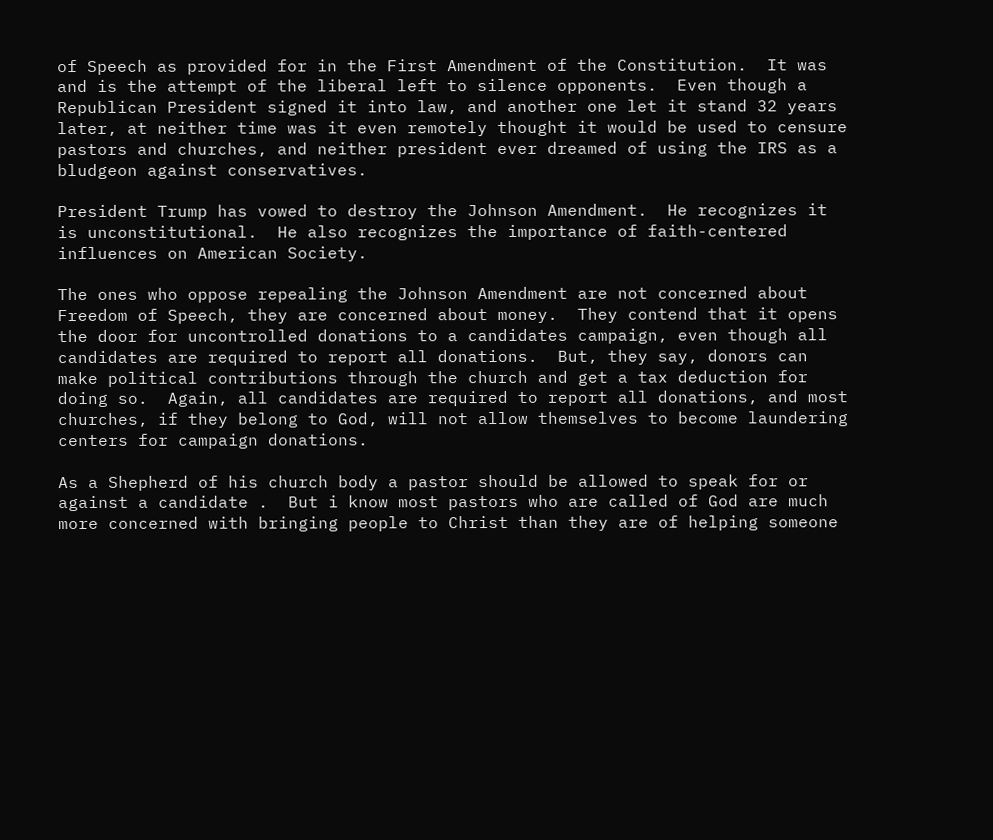of Speech as provided for in the First Amendment of the Constitution.  It was and is the attempt of the liberal left to silence opponents.  Even though a Republican President signed it into law, and another one let it stand 32 years later, at neither time was it even remotely thought it would be used to censure pastors and churches, and neither president ever dreamed of using the IRS as a bludgeon against conservatives.

President Trump has vowed to destroy the Johnson Amendment.  He recognizes it is unconstitutional.  He also recognizes the importance of faith-centered influences on American Society.

The ones who oppose repealing the Johnson Amendment are not concerned about Freedom of Speech, they are concerned about money.  They contend that it opens the door for uncontrolled donations to a candidates campaign, even though all candidates are required to report all donations.  But, they say, donors can make political contributions through the church and get a tax deduction for doing so.  Again, all candidates are required to report all donations, and most churches, if they belong to God, will not allow themselves to become laundering centers for campaign donations.

As a Shepherd of his church body a pastor should be allowed to speak for or against a candidate .  But i know most pastors who are called of God are much more concerned with bringing people to Christ than they are of helping someone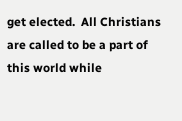get elected.  All Christians are called to be a part of this world while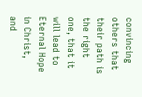convincing others that their path is the right one, that it will lead to Eternal Hope in Christ, and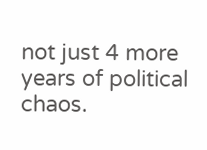not just 4 more years of political chaos.